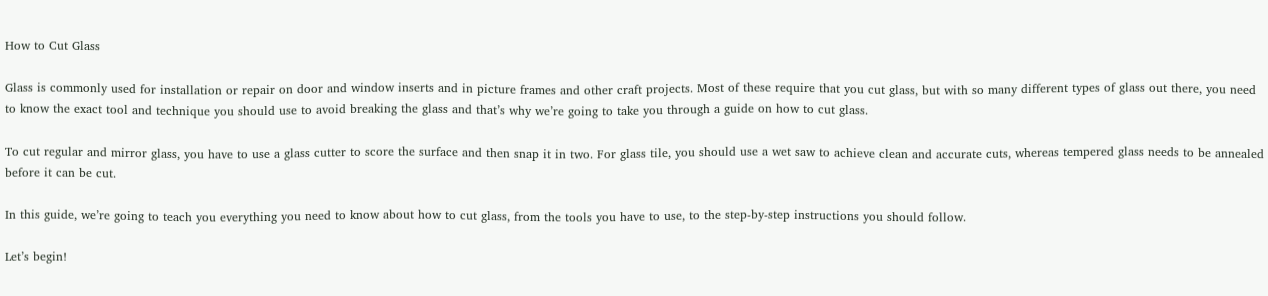How to Cut Glass

Glass is commonly used for installation or repair on door and window inserts and in picture frames and other craft projects. Most of these require that you cut glass, but with so many different types of glass out there, you need to know the exact tool and technique you should use to avoid breaking the glass and that’s why we’re going to take you through a guide on how to cut glass.

To cut regular and mirror glass, you have to use a glass cutter to score the surface and then snap it in two. For glass tile, you should use a wet saw to achieve clean and accurate cuts, whereas tempered glass needs to be annealed before it can be cut.

In this guide, we’re going to teach you everything you need to know about how to cut glass, from the tools you have to use, to the step-by-step instructions you should follow.

Let’s begin!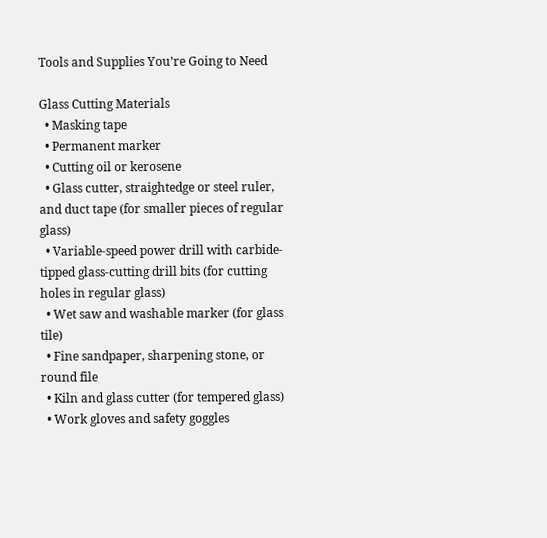Tools and Supplies You’re Going to Need

Glass Cutting Materials
  • Masking tape
  • Permanent marker
  • Cutting oil or kerosene
  • Glass cutter, straightedge or steel ruler, and duct tape (for smaller pieces of regular glass)
  • Variable-speed power drill with carbide-tipped glass-cutting drill bits (for cutting holes in regular glass)
  • Wet saw and washable marker (for glass tile)
  • Fine sandpaper, sharpening stone, or round file
  • Kiln and glass cutter (for tempered glass)
  • Work gloves and safety goggles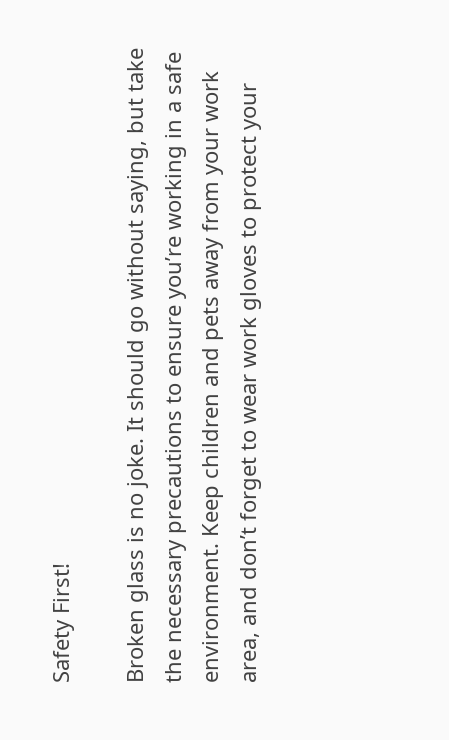Safety First!

Broken glass is no joke. It should go without saying, but take the necessary precautions to ensure you’re working in a safe environment. Keep children and pets away from your work area, and don’t forget to wear work gloves to protect your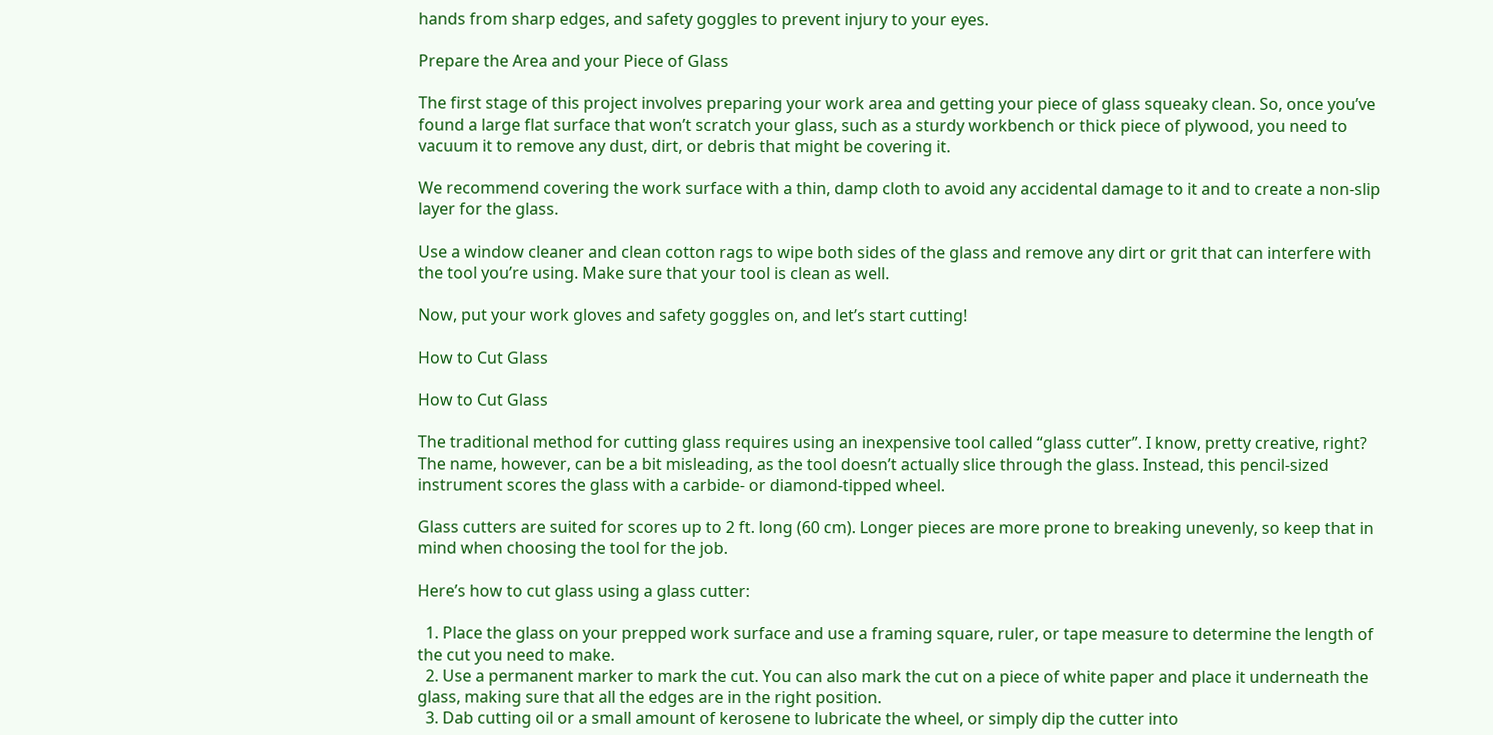hands from sharp edges, and safety goggles to prevent injury to your eyes.

Prepare the Area and your Piece of Glass

The first stage of this project involves preparing your work area and getting your piece of glass squeaky clean. So, once you’ve found a large flat surface that won’t scratch your glass, such as a sturdy workbench or thick piece of plywood, you need to vacuum it to remove any dust, dirt, or debris that might be covering it.

We recommend covering the work surface with a thin, damp cloth to avoid any accidental damage to it and to create a non-slip layer for the glass.

Use a window cleaner and clean cotton rags to wipe both sides of the glass and remove any dirt or grit that can interfere with the tool you’re using. Make sure that your tool is clean as well.

Now, put your work gloves and safety goggles on, and let’s start cutting!

How to Cut Glass

How to Cut Glass

The traditional method for cutting glass requires using an inexpensive tool called “glass cutter”. I know, pretty creative, right? The name, however, can be a bit misleading, as the tool doesn’t actually slice through the glass. Instead, this pencil-sized instrument scores the glass with a carbide- or diamond-tipped wheel.

Glass cutters are suited for scores up to 2 ft. long (60 cm). Longer pieces are more prone to breaking unevenly, so keep that in mind when choosing the tool for the job.

Here’s how to cut glass using a glass cutter:

  1. Place the glass on your prepped work surface and use a framing square, ruler, or tape measure to determine the length of the cut you need to make.
  2. Use a permanent marker to mark the cut. You can also mark the cut on a piece of white paper and place it underneath the glass, making sure that all the edges are in the right position.
  3. Dab cutting oil or a small amount of kerosene to lubricate the wheel, or simply dip the cutter into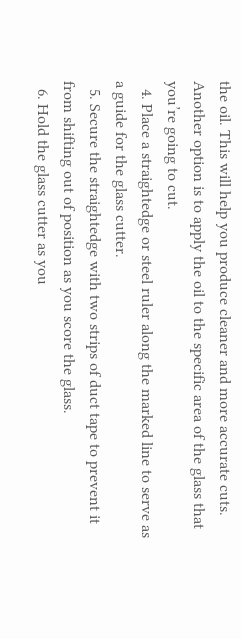the oil. This will help you produce cleaner and more accurate cuts. Another option is to apply the oil to the specific area of the glass that you’re going to cut.
  4. Place a straightedge or steel ruler along the marked line to serve as a guide for the glass cutter.
  5. Secure the straightedge with two strips of duct tape to prevent it from shifting out of position as you score the glass.
  6. Hold the glass cutter as you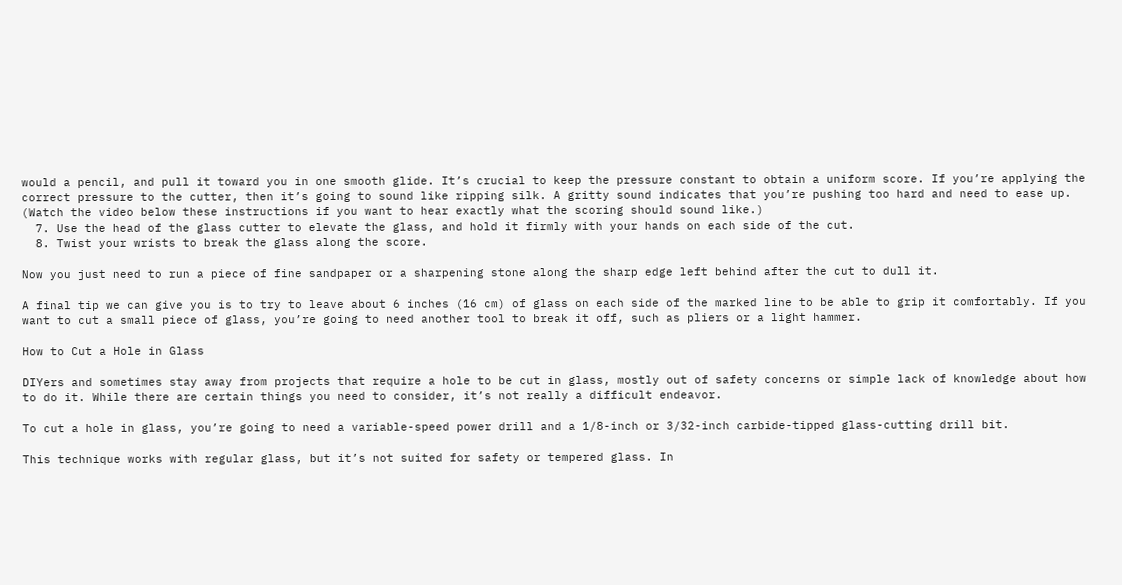would a pencil, and pull it toward you in one smooth glide. It’s crucial to keep the pressure constant to obtain a uniform score. If you’re applying the correct pressure to the cutter, then it’s going to sound like ripping silk. A gritty sound indicates that you’re pushing too hard and need to ease up. (Watch the video below these instructions if you want to hear exactly what the scoring should sound like.)
  7. Use the head of the glass cutter to elevate the glass, and hold it firmly with your hands on each side of the cut.
  8. Twist your wrists to break the glass along the score.

Now you just need to run a piece of fine sandpaper or a sharpening stone along the sharp edge left behind after the cut to dull it.

A final tip we can give you is to try to leave about 6 inches (16 cm) of glass on each side of the marked line to be able to grip it comfortably. If you want to cut a small piece of glass, you’re going to need another tool to break it off, such as pliers or a light hammer.

How to Cut a Hole in Glass

DIYers and sometimes stay away from projects that require a hole to be cut in glass, mostly out of safety concerns or simple lack of knowledge about how to do it. While there are certain things you need to consider, it’s not really a difficult endeavor.

To cut a hole in glass, you’re going to need a variable-speed power drill and a 1/8-inch or 3/32-inch carbide-tipped glass-cutting drill bit.

This technique works with regular glass, but it’s not suited for safety or tempered glass. In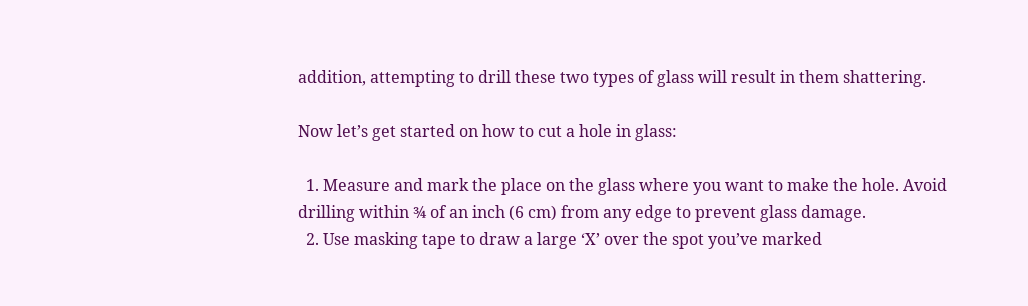addition, attempting to drill these two types of glass will result in them shattering.

Now let’s get started on how to cut a hole in glass:

  1. Measure and mark the place on the glass where you want to make the hole. Avoid drilling within ¾ of an inch (6 cm) from any edge to prevent glass damage.
  2. Use masking tape to draw a large ‘X’ over the spot you’ve marked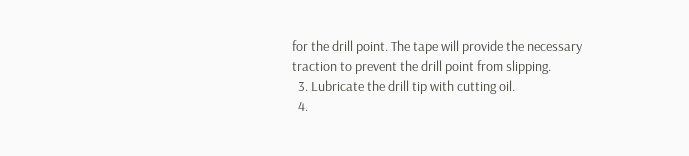for the drill point. The tape will provide the necessary traction to prevent the drill point from slipping.
  3. Lubricate the drill tip with cutting oil.
  4.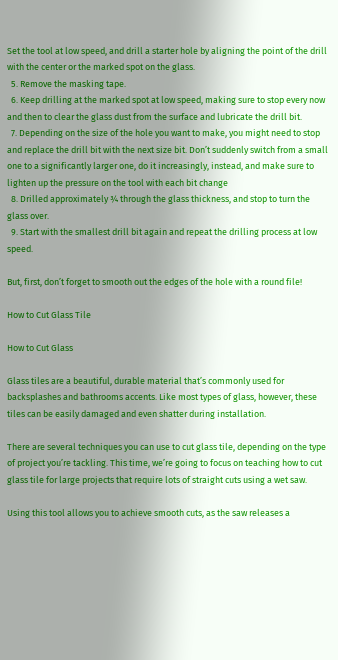Set the tool at low speed, and drill a starter hole by aligning the point of the drill with the center or the marked spot on the glass.
  5. Remove the masking tape.
  6. Keep drilling at the marked spot at low speed, making sure to stop every now and then to clear the glass dust from the surface and lubricate the drill bit.
  7. Depending on the size of the hole you want to make, you might need to stop and replace the drill bit with the next size bit. Don’t suddenly switch from a small one to a significantly larger one, do it increasingly, instead, and make sure to lighten up the pressure on the tool with each bit change
  8. Drilled approximately ¾ through the glass thickness, and stop to turn the glass over.
  9. Start with the smallest drill bit again and repeat the drilling process at low speed.

But, first, don’t forget to smooth out the edges of the hole with a round file!

How to Cut Glass Tile

How to Cut Glass

Glass tiles are a beautiful, durable material that’s commonly used for backsplashes and bathrooms accents. Like most types of glass, however, these tiles can be easily damaged and even shatter during installation.

There are several techniques you can use to cut glass tile, depending on the type of project you’re tackling. This time, we’re going to focus on teaching how to cut glass tile for large projects that require lots of straight cuts using a wet saw.

Using this tool allows you to achieve smooth cuts, as the saw releases a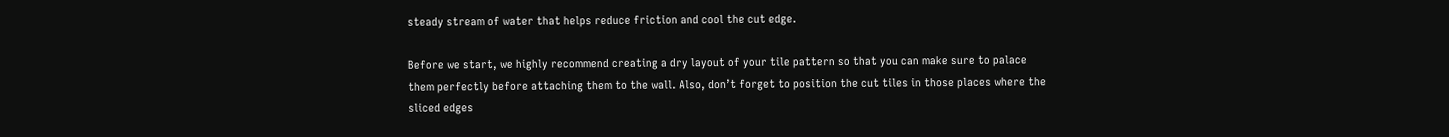steady stream of water that helps reduce friction and cool the cut edge.

Before we start, we highly recommend creating a dry layout of your tile pattern so that you can make sure to palace them perfectly before attaching them to the wall. Also, don’t forget to position the cut tiles in those places where the sliced edges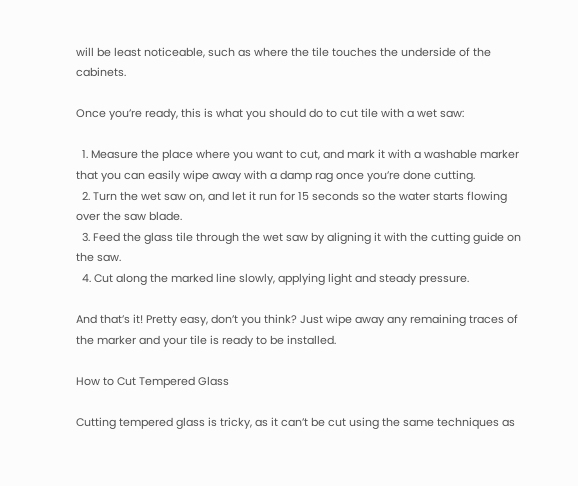will be least noticeable, such as where the tile touches the underside of the cabinets.

Once you’re ready, this is what you should do to cut tile with a wet saw:

  1. Measure the place where you want to cut, and mark it with a washable marker that you can easily wipe away with a damp rag once you’re done cutting.
  2. Turn the wet saw on, and let it run for 15 seconds so the water starts flowing over the saw blade.
  3. Feed the glass tile through the wet saw by aligning it with the cutting guide on the saw.
  4. Cut along the marked line slowly, applying light and steady pressure.

And that’s it! Pretty easy, don’t you think? Just wipe away any remaining traces of the marker and your tile is ready to be installed.

How to Cut Tempered Glass

Cutting tempered glass is tricky, as it can’t be cut using the same techniques as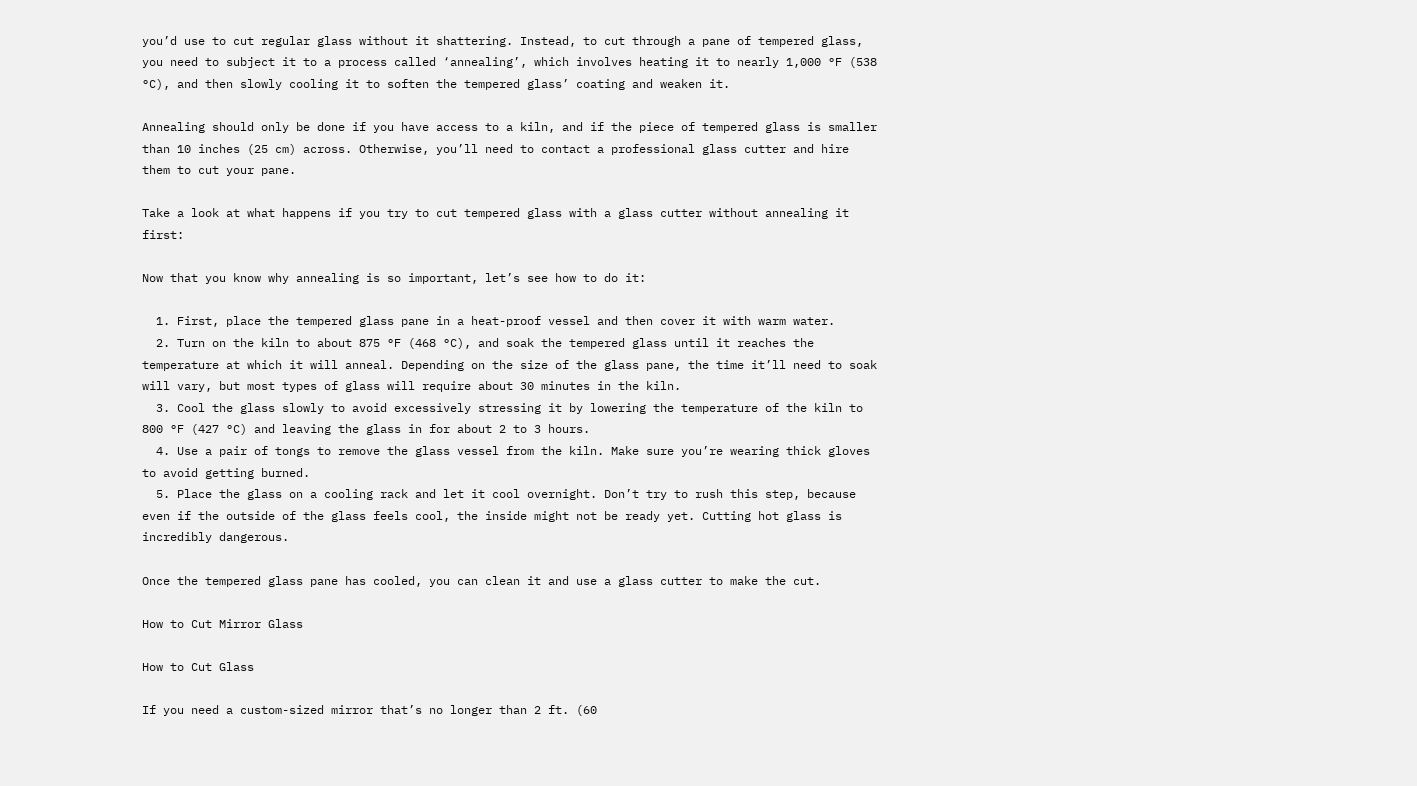you’d use to cut regular glass without it shattering. Instead, to cut through a pane of tempered glass, you need to subject it to a process called ‘annealing’, which involves heating it to nearly 1,000 °F (538 °C), and then slowly cooling it to soften the tempered glass’ coating and weaken it.

Annealing should only be done if you have access to a kiln, and if the piece of tempered glass is smaller than 10 inches (25 cm) across. Otherwise, you’ll need to contact a professional glass cutter and hire them to cut your pane.

Take a look at what happens if you try to cut tempered glass with a glass cutter without annealing it first:

Now that you know why annealing is so important, let’s see how to do it:

  1. First, place the tempered glass pane in a heat-proof vessel and then cover it with warm water.
  2. Turn on the kiln to about 875 °F (468 °C), and soak the tempered glass until it reaches the temperature at which it will anneal. Depending on the size of the glass pane, the time it’ll need to soak will vary, but most types of glass will require about 30 minutes in the kiln.
  3. Cool the glass slowly to avoid excessively stressing it by lowering the temperature of the kiln to 800 °F (427 °C) and leaving the glass in for about 2 to 3 hours.
  4. Use a pair of tongs to remove the glass vessel from the kiln. Make sure you’re wearing thick gloves to avoid getting burned.
  5. Place the glass on a cooling rack and let it cool overnight. Don’t try to rush this step, because even if the outside of the glass feels cool, the inside might not be ready yet. Cutting hot glass is incredibly dangerous.

Once the tempered glass pane has cooled, you can clean it and use a glass cutter to make the cut.

How to Cut Mirror Glass

How to Cut Glass

If you need a custom-sized mirror that’s no longer than 2 ft. (60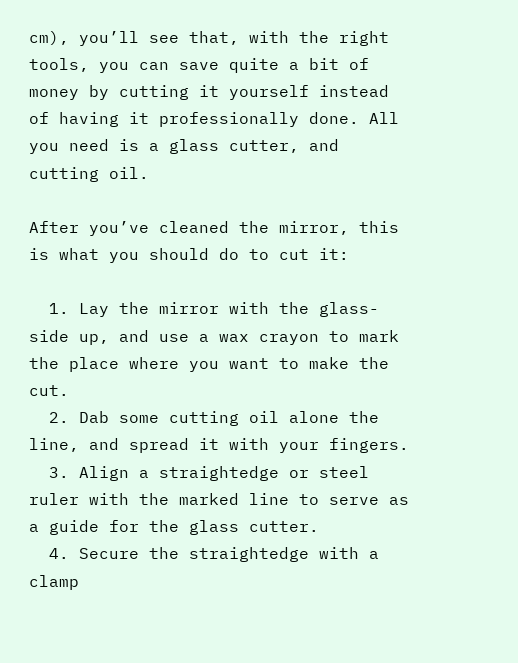cm), you’ll see that, with the right tools, you can save quite a bit of money by cutting it yourself instead of having it professionally done. All you need is a glass cutter, and cutting oil.

After you’ve cleaned the mirror, this is what you should do to cut it:

  1. Lay the mirror with the glass-side up, and use a wax crayon to mark the place where you want to make the cut.
  2. Dab some cutting oil alone the line, and spread it with your fingers.
  3. Align a straightedge or steel ruler with the marked line to serve as a guide for the glass cutter.
  4. Secure the straightedge with a clamp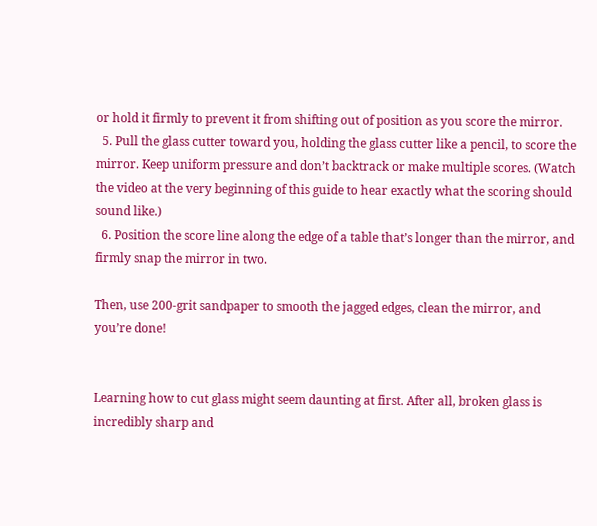or hold it firmly to prevent it from shifting out of position as you score the mirror.
  5. Pull the glass cutter toward you, holding the glass cutter like a pencil, to score the mirror. Keep uniform pressure and don’t backtrack or make multiple scores. (Watch the video at the very beginning of this guide to hear exactly what the scoring should sound like.)
  6. Position the score line along the edge of a table that’s longer than the mirror, and firmly snap the mirror in two.

Then, use 200-grit sandpaper to smooth the jagged edges, clean the mirror, and you’re done!


Learning how to cut glass might seem daunting at first. After all, broken glass is incredibly sharp and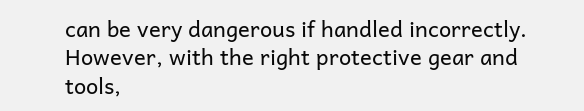can be very dangerous if handled incorrectly. However, with the right protective gear and tools,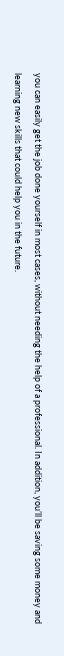you can easily get the job done yourself in most cases, without needing the help of a professional. In addition, you’ll be saving some money and learning new skills that could help you in the future.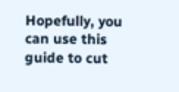Hopefully, you can use this guide to cut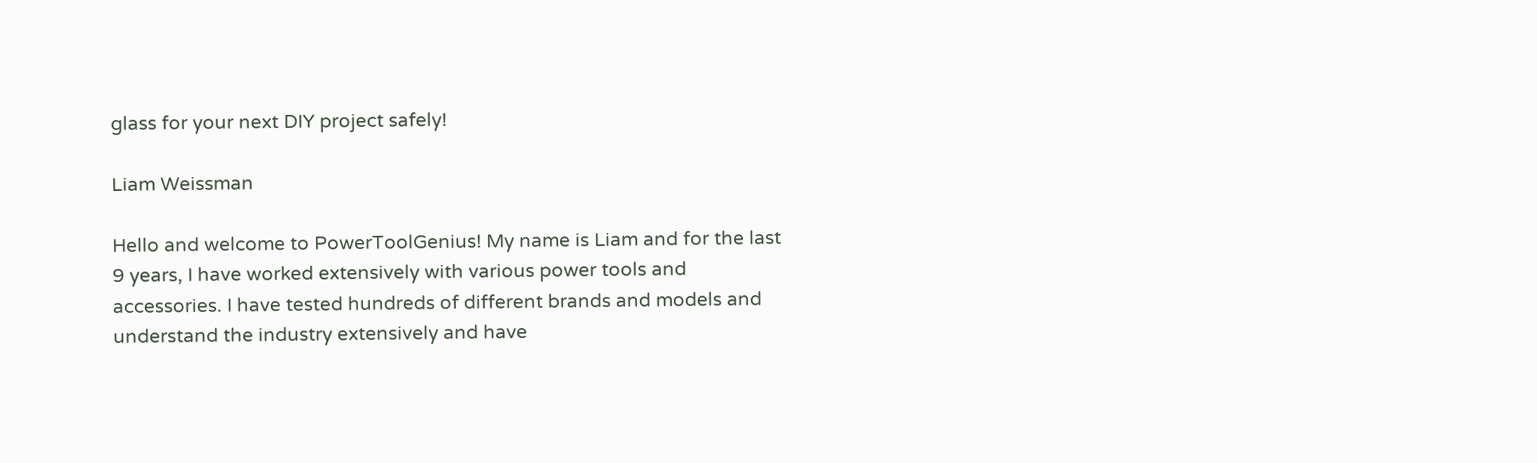glass for your next DIY project safely!

Liam Weissman

Hello and welcome to PowerToolGenius! My name is Liam and for the last 9 years, I have worked extensively with various power tools and accessories. I have tested hundreds of different brands and models and understand the industry extensively and have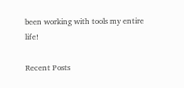been working with tools my entire life!

Recent Posts